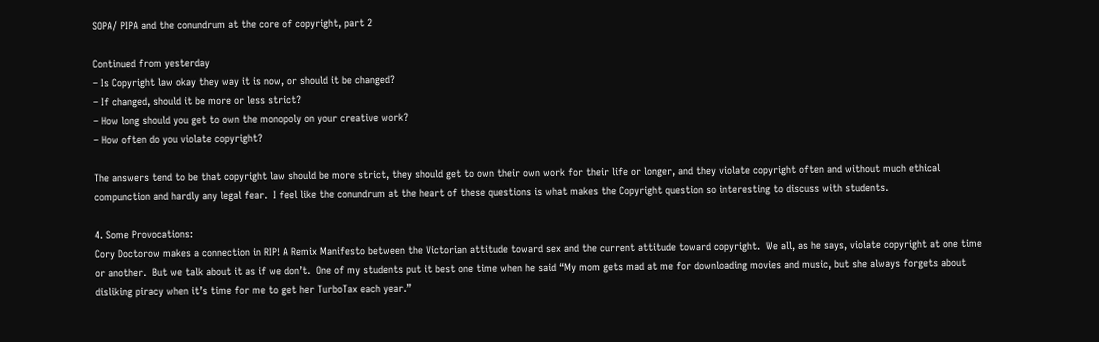SOPA/ PIPA and the conundrum at the core of copyright, part 2

Continued from yesterday
– Is Copyright law okay they way it is now, or should it be changed?
– If changed, should it be more or less strict?
– How long should you get to own the monopoly on your creative work?
– How often do you violate copyright?

The answers tend to be that copyright law should be more strict, they should get to own their own work for their life or longer, and they violate copyright often and without much ethical compunction and hardly any legal fear.  I feel like the conundrum at the heart of these questions is what makes the Copyright question so interesting to discuss with students.

4. Some Provocations:
Cory Doctorow makes a connection in RIP! A Remix Manifesto between the Victorian attitude toward sex and the current attitude toward copyright.  We all, as he says, violate copyright at one time or another.  But we talk about it as if we don’t.  One of my students put it best one time when he said “My mom gets mad at me for downloading movies and music, but she always forgets about disliking piracy when it’s time for me to get her TurboTax each year.”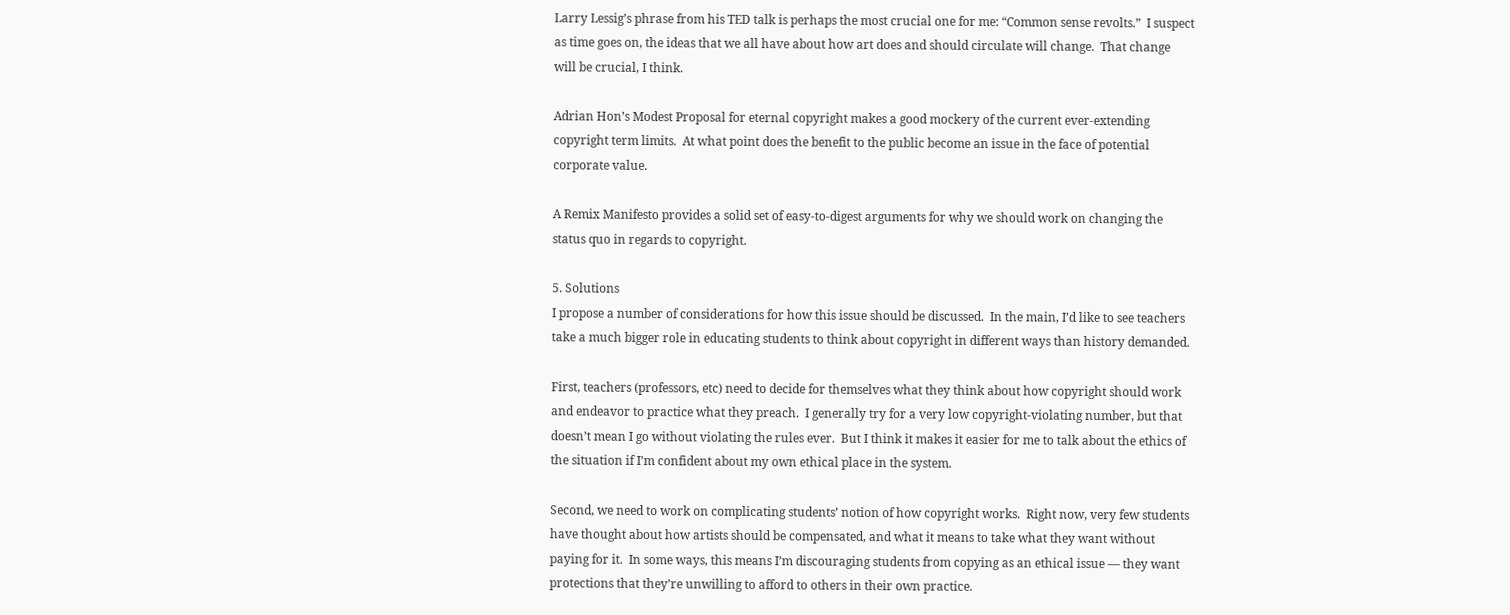Larry Lessig’s phrase from his TED talk is perhaps the most crucial one for me: “Common sense revolts.”  I suspect as time goes on, the ideas that we all have about how art does and should circulate will change.  That change will be crucial, I think.

Adrian Hon’s Modest Proposal for eternal copyright makes a good mockery of the current ever-extending copyright term limits.  At what point does the benefit to the public become an issue in the face of potential corporate value.

A Remix Manifesto provides a solid set of easy-to-digest arguments for why we should work on changing the status quo in regards to copyright.

5. Solutions
I propose a number of considerations for how this issue should be discussed.  In the main, I’d like to see teachers take a much bigger role in educating students to think about copyright in different ways than history demanded.

First, teachers (professors, etc) need to decide for themselves what they think about how copyright should work and endeavor to practice what they preach.  I generally try for a very low copyright-violating number, but that doesn’t mean I go without violating the rules ever.  But I think it makes it easier for me to talk about the ethics of the situation if I’m confident about my own ethical place in the system.

Second, we need to work on complicating students’ notion of how copyright works.  Right now, very few students have thought about how artists should be compensated, and what it means to take what they want without paying for it.  In some ways, this means I’m discouraging students from copying as an ethical issue — they want protections that they’re unwilling to afford to others in their own practice.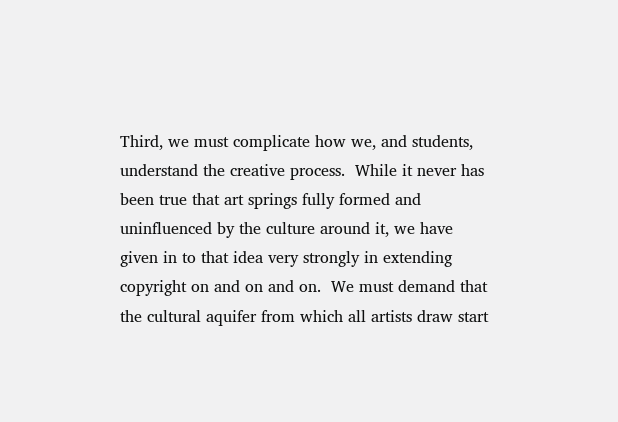Third, we must complicate how we, and students, understand the creative process.  While it never has been true that art springs fully formed and uninfluenced by the culture around it, we have given in to that idea very strongly in extending copyright on and on and on.  We must demand that the cultural aquifer from which all artists draw start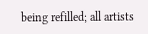being refilled; all artists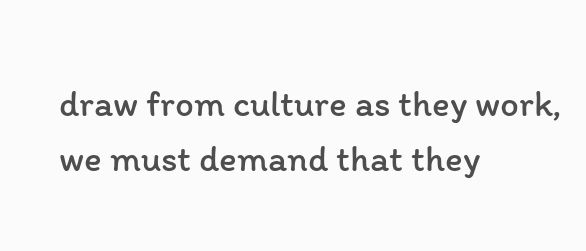draw from culture as they work, we must demand that they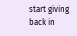start giving back in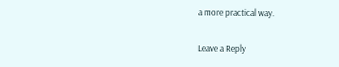a more practical way.

Leave a Reply